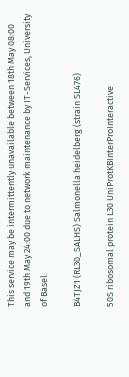This service may be intermittently unavailable between 18th May 08:00 and 19th May 24:00 due to network maintenance by IT-Services, University of Basel.

B4TJZ1 (RL30_SALHS) Salmonella heidelberg (strain SL476)

50S ribosomal protein L30 UniProtKBInterProInteractive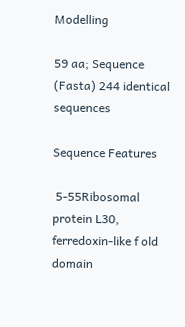Modelling

59 aa; Sequence (Fasta) 244 identical sequences

Sequence Features

 5-55Ribosomal protein L30, ferredoxin-like f old domain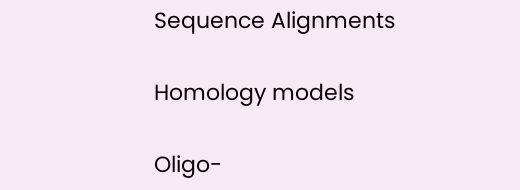Sequence Alignments

Homology models

Oligo-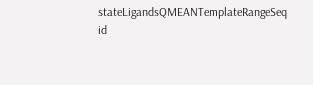stateLigandsQMEANTemplateRangeSeq id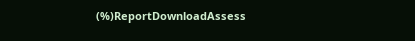(%)ReportDownloadAssess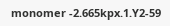monomer -2.665kpx.1.Y2-59